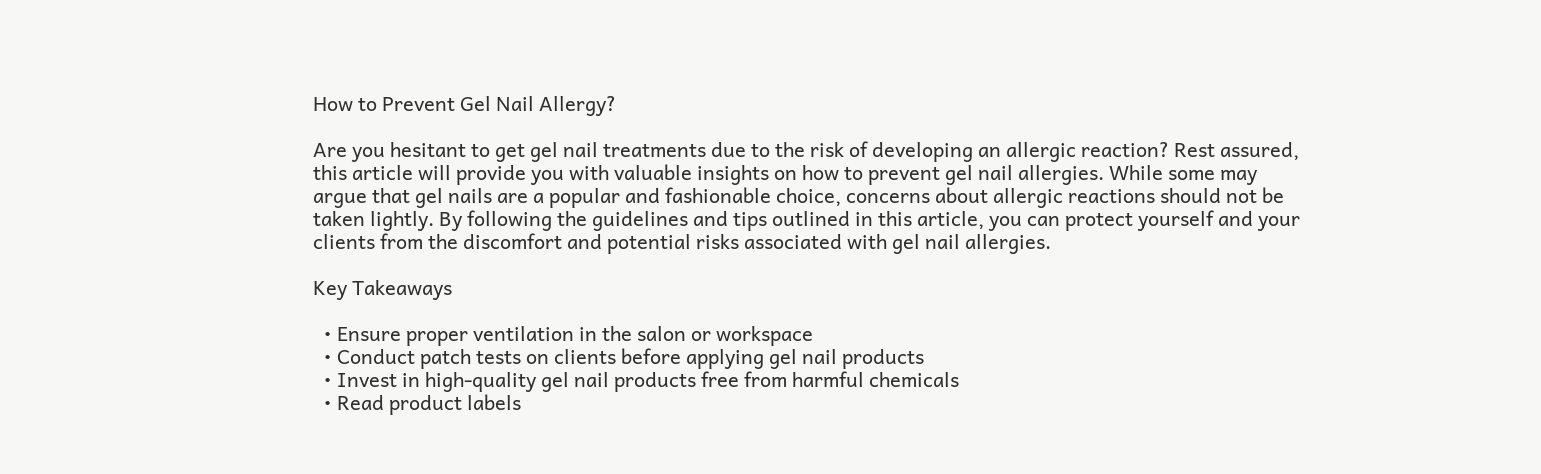How to Prevent Gel Nail Allergy?

Are you hesitant to get gel nail treatments due to the risk of developing an allergic reaction? Rest assured, this article will provide you with valuable insights on how to prevent gel nail allergies. While some may argue that gel nails are a popular and fashionable choice, concerns about allergic reactions should not be taken lightly. By following the guidelines and tips outlined in this article, you can protect yourself and your clients from the discomfort and potential risks associated with gel nail allergies.

Key Takeaways

  • Ensure proper ventilation in the salon or workspace
  • Conduct patch tests on clients before applying gel nail products
  • Invest in high-quality gel nail products free from harmful chemicals
  • Read product labels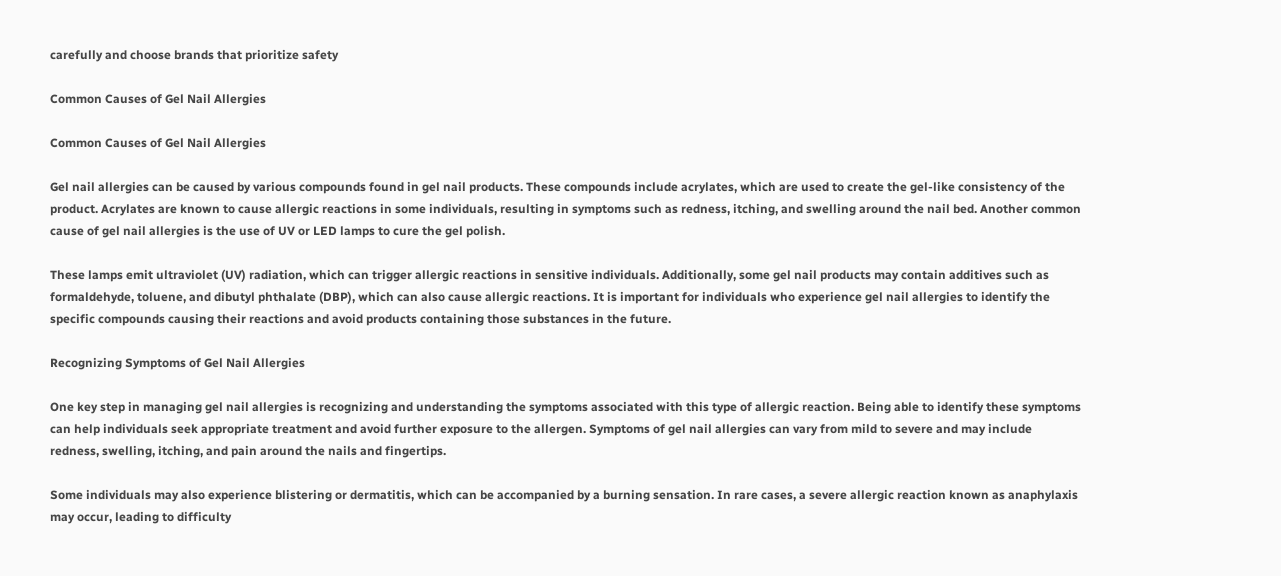carefully and choose brands that prioritize safety

Common Causes of Gel Nail Allergies

Common Causes of Gel Nail Allergies

Gel nail allergies can be caused by various compounds found in gel nail products. These compounds include acrylates, which are used to create the gel-like consistency of the product. Acrylates are known to cause allergic reactions in some individuals, resulting in symptoms such as redness, itching, and swelling around the nail bed. Another common cause of gel nail allergies is the use of UV or LED lamps to cure the gel polish.

These lamps emit ultraviolet (UV) radiation, which can trigger allergic reactions in sensitive individuals. Additionally, some gel nail products may contain additives such as formaldehyde, toluene, and dibutyl phthalate (DBP), which can also cause allergic reactions. It is important for individuals who experience gel nail allergies to identify the specific compounds causing their reactions and avoid products containing those substances in the future.

Recognizing Symptoms of Gel Nail Allergies

One key step in managing gel nail allergies is recognizing and understanding the symptoms associated with this type of allergic reaction. Being able to identify these symptoms can help individuals seek appropriate treatment and avoid further exposure to the allergen. Symptoms of gel nail allergies can vary from mild to severe and may include redness, swelling, itching, and pain around the nails and fingertips.

Some individuals may also experience blistering or dermatitis, which can be accompanied by a burning sensation. In rare cases, a severe allergic reaction known as anaphylaxis may occur, leading to difficulty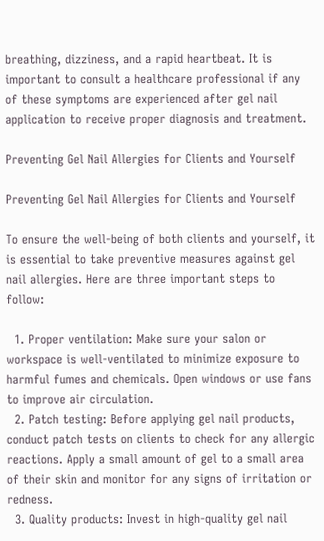breathing, dizziness, and a rapid heartbeat. It is important to consult a healthcare professional if any of these symptoms are experienced after gel nail application to receive proper diagnosis and treatment.

Preventing Gel Nail Allergies for Clients and Yourself

Preventing Gel Nail Allergies for Clients and Yourself

To ensure the well-being of both clients and yourself, it is essential to take preventive measures against gel nail allergies. Here are three important steps to follow:

  1. Proper ventilation: Make sure your salon or workspace is well-ventilated to minimize exposure to harmful fumes and chemicals. Open windows or use fans to improve air circulation.
  2. Patch testing: Before applying gel nail products, conduct patch tests on clients to check for any allergic reactions. Apply a small amount of gel to a small area of their skin and monitor for any signs of irritation or redness.
  3. Quality products: Invest in high-quality gel nail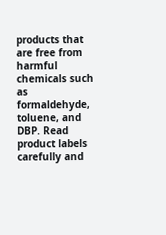products that are free from harmful chemicals such as formaldehyde, toluene, and DBP. Read product labels carefully and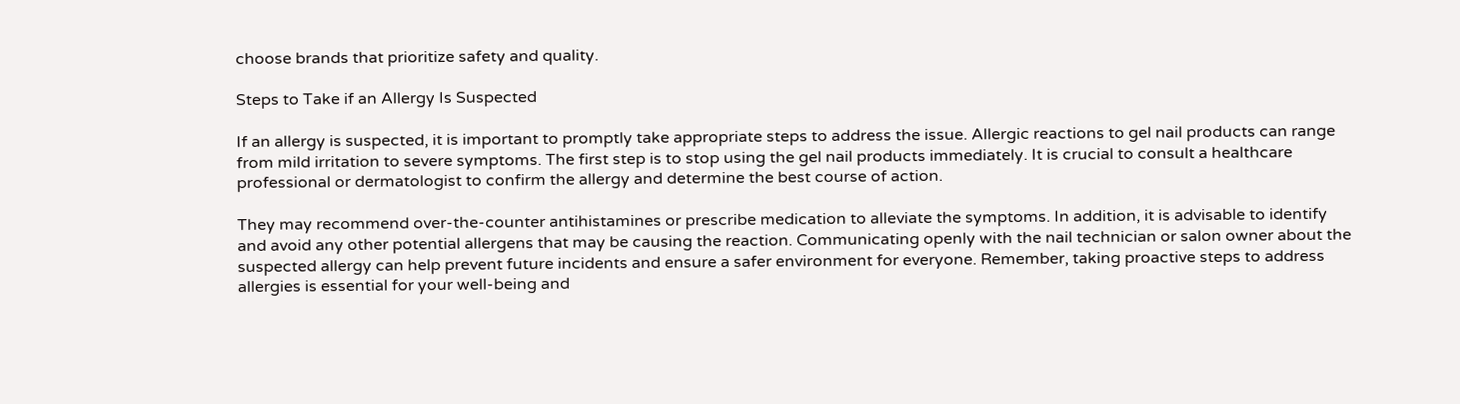choose brands that prioritize safety and quality.

Steps to Take if an Allergy Is Suspected

If an allergy is suspected, it is important to promptly take appropriate steps to address the issue. Allergic reactions to gel nail products can range from mild irritation to severe symptoms. The first step is to stop using the gel nail products immediately. It is crucial to consult a healthcare professional or dermatologist to confirm the allergy and determine the best course of action.

They may recommend over-the-counter antihistamines or prescribe medication to alleviate the symptoms. In addition, it is advisable to identify and avoid any other potential allergens that may be causing the reaction. Communicating openly with the nail technician or salon owner about the suspected allergy can help prevent future incidents and ensure a safer environment for everyone. Remember, taking proactive steps to address allergies is essential for your well-being and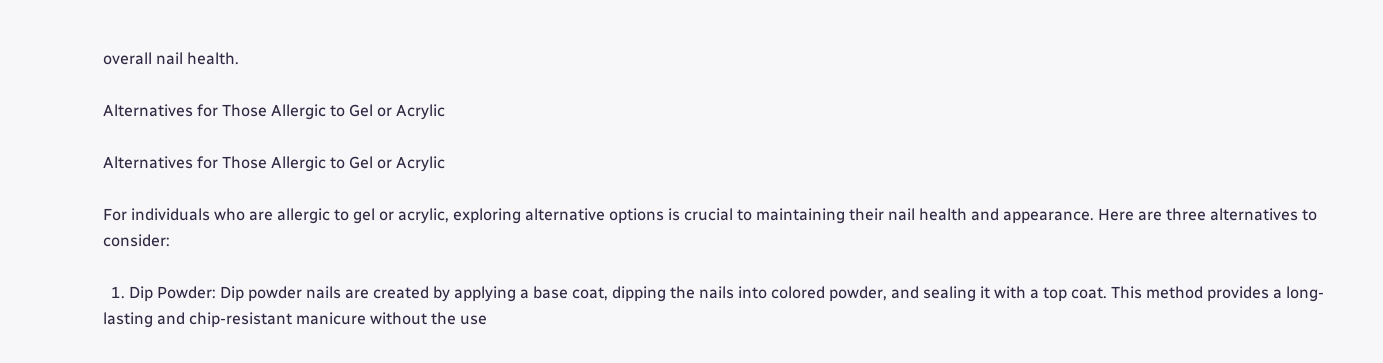overall nail health.

Alternatives for Those Allergic to Gel or Acrylic

Alternatives for Those Allergic to Gel or Acrylic

For individuals who are allergic to gel or acrylic, exploring alternative options is crucial to maintaining their nail health and appearance. Here are three alternatives to consider:

  1. Dip Powder: Dip powder nails are created by applying a base coat, dipping the nails into colored powder, and sealing it with a top coat. This method provides a long-lasting and chip-resistant manicure without the use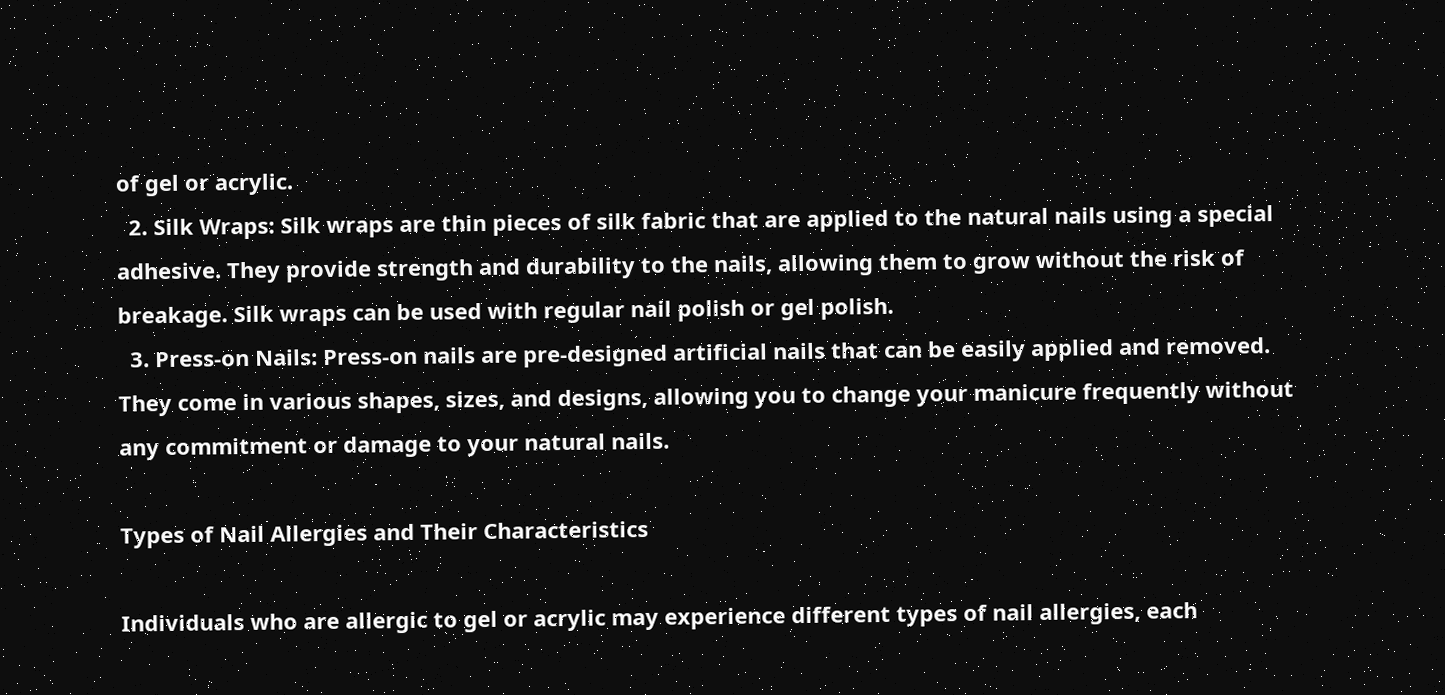of gel or acrylic.
  2. Silk Wraps: Silk wraps are thin pieces of silk fabric that are applied to the natural nails using a special adhesive. They provide strength and durability to the nails, allowing them to grow without the risk of breakage. Silk wraps can be used with regular nail polish or gel polish.
  3. Press-on Nails: Press-on nails are pre-designed artificial nails that can be easily applied and removed. They come in various shapes, sizes, and designs, allowing you to change your manicure frequently without any commitment or damage to your natural nails.

Types of Nail Allergies and Their Characteristics

Individuals who are allergic to gel or acrylic may experience different types of nail allergies, each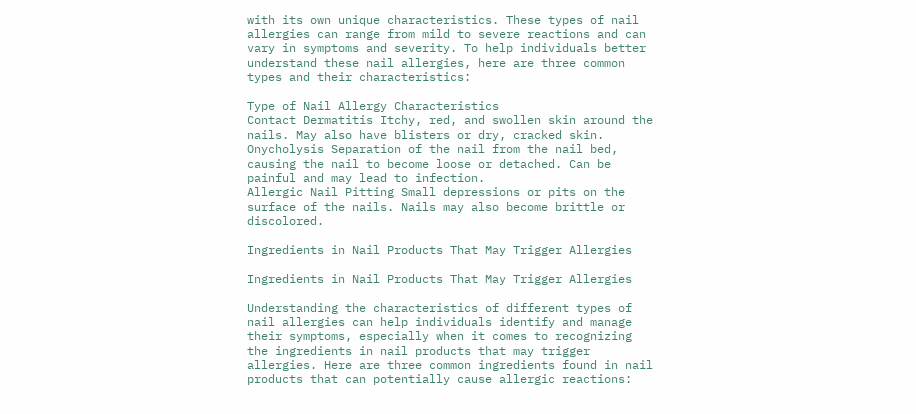with its own unique characteristics. These types of nail allergies can range from mild to severe reactions and can vary in symptoms and severity. To help individuals better understand these nail allergies, here are three common types and their characteristics:

Type of Nail Allergy Characteristics
Contact Dermatitis Itchy, red, and swollen skin around the nails. May also have blisters or dry, cracked skin.
Onycholysis Separation of the nail from the nail bed, causing the nail to become loose or detached. Can be painful and may lead to infection.
Allergic Nail Pitting Small depressions or pits on the surface of the nails. Nails may also become brittle or discolored.

Ingredients in Nail Products That May Trigger Allergies

Ingredients in Nail Products That May Trigger Allergies

Understanding the characteristics of different types of nail allergies can help individuals identify and manage their symptoms, especially when it comes to recognizing the ingredients in nail products that may trigger allergies. Here are three common ingredients found in nail products that can potentially cause allergic reactions: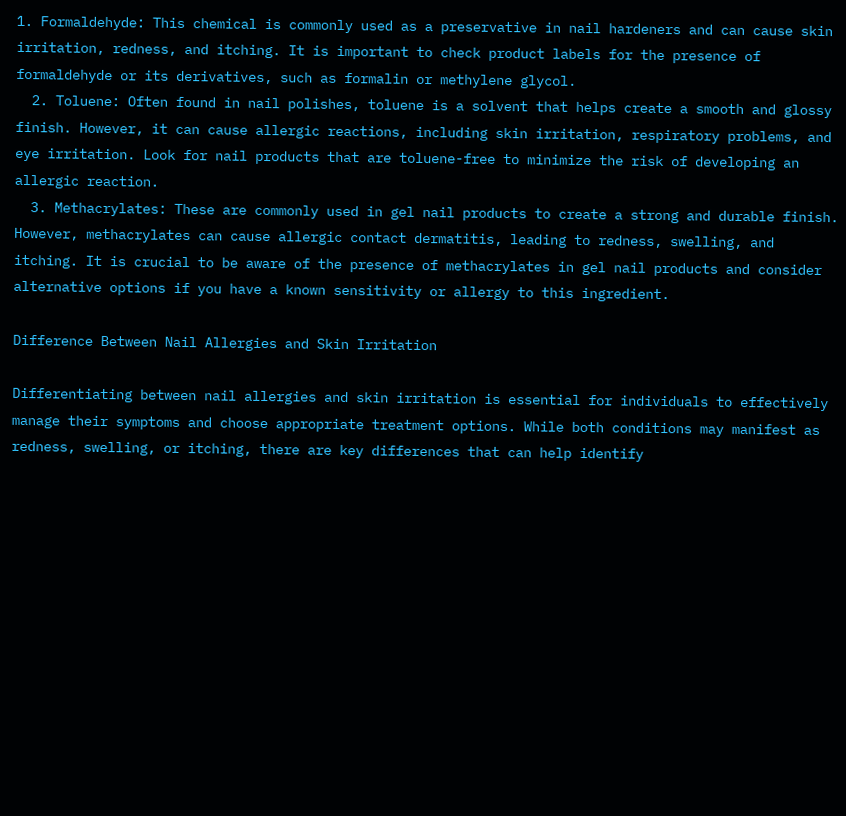1. Formaldehyde: This chemical is commonly used as a preservative in nail hardeners and can cause skin irritation, redness, and itching. It is important to check product labels for the presence of formaldehyde or its derivatives, such as formalin or methylene glycol.
  2. Toluene: Often found in nail polishes, toluene is a solvent that helps create a smooth and glossy finish. However, it can cause allergic reactions, including skin irritation, respiratory problems, and eye irritation. Look for nail products that are toluene-free to minimize the risk of developing an allergic reaction.
  3. Methacrylates: These are commonly used in gel nail products to create a strong and durable finish. However, methacrylates can cause allergic contact dermatitis, leading to redness, swelling, and itching. It is crucial to be aware of the presence of methacrylates in gel nail products and consider alternative options if you have a known sensitivity or allergy to this ingredient.

Difference Between Nail Allergies and Skin Irritation

Differentiating between nail allergies and skin irritation is essential for individuals to effectively manage their symptoms and choose appropriate treatment options. While both conditions may manifest as redness, swelling, or itching, there are key differences that can help identify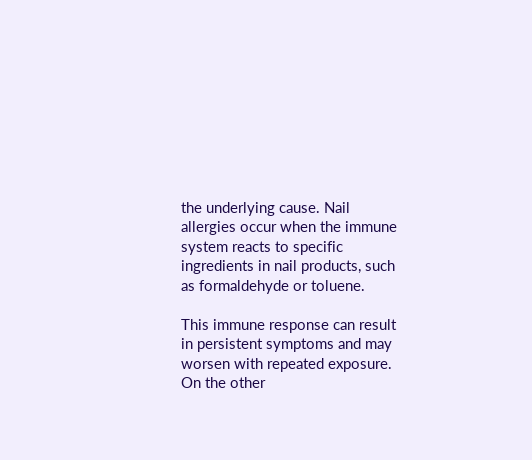the underlying cause. Nail allergies occur when the immune system reacts to specific ingredients in nail products, such as formaldehyde or toluene.

This immune response can result in persistent symptoms and may worsen with repeated exposure. On the other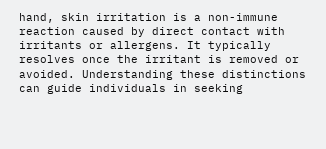hand, skin irritation is a non-immune reaction caused by direct contact with irritants or allergens. It typically resolves once the irritant is removed or avoided. Understanding these distinctions can guide individuals in seeking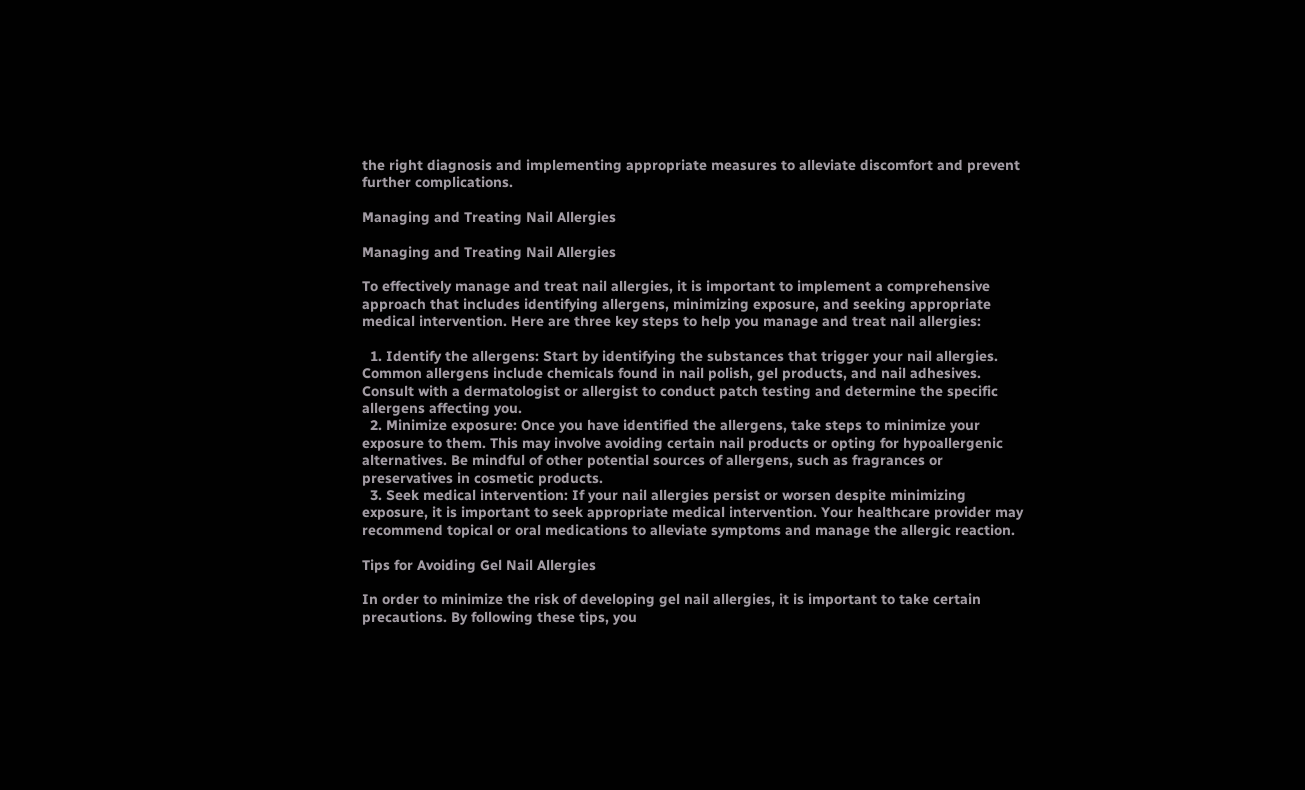the right diagnosis and implementing appropriate measures to alleviate discomfort and prevent further complications.

Managing and Treating Nail Allergies

Managing and Treating Nail Allergies

To effectively manage and treat nail allergies, it is important to implement a comprehensive approach that includes identifying allergens, minimizing exposure, and seeking appropriate medical intervention. Here are three key steps to help you manage and treat nail allergies:

  1. Identify the allergens: Start by identifying the substances that trigger your nail allergies. Common allergens include chemicals found in nail polish, gel products, and nail adhesives. Consult with a dermatologist or allergist to conduct patch testing and determine the specific allergens affecting you.
  2. Minimize exposure: Once you have identified the allergens, take steps to minimize your exposure to them. This may involve avoiding certain nail products or opting for hypoallergenic alternatives. Be mindful of other potential sources of allergens, such as fragrances or preservatives in cosmetic products.
  3. Seek medical intervention: If your nail allergies persist or worsen despite minimizing exposure, it is important to seek appropriate medical intervention. Your healthcare provider may recommend topical or oral medications to alleviate symptoms and manage the allergic reaction.

Tips for Avoiding Gel Nail Allergies

In order to minimize the risk of developing gel nail allergies, it is important to take certain precautions. By following these tips, you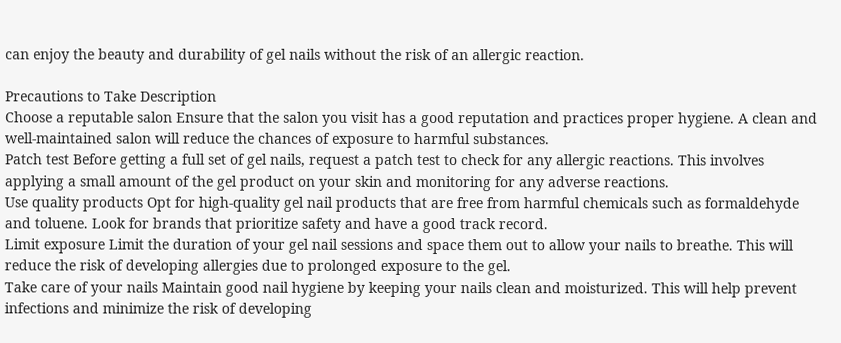can enjoy the beauty and durability of gel nails without the risk of an allergic reaction.

Precautions to Take Description
Choose a reputable salon Ensure that the salon you visit has a good reputation and practices proper hygiene. A clean and well-maintained salon will reduce the chances of exposure to harmful substances.
Patch test Before getting a full set of gel nails, request a patch test to check for any allergic reactions. This involves applying a small amount of the gel product on your skin and monitoring for any adverse reactions.
Use quality products Opt for high-quality gel nail products that are free from harmful chemicals such as formaldehyde and toluene. Look for brands that prioritize safety and have a good track record.
Limit exposure Limit the duration of your gel nail sessions and space them out to allow your nails to breathe. This will reduce the risk of developing allergies due to prolonged exposure to the gel.
Take care of your nails Maintain good nail hygiene by keeping your nails clean and moisturized. This will help prevent infections and minimize the risk of developing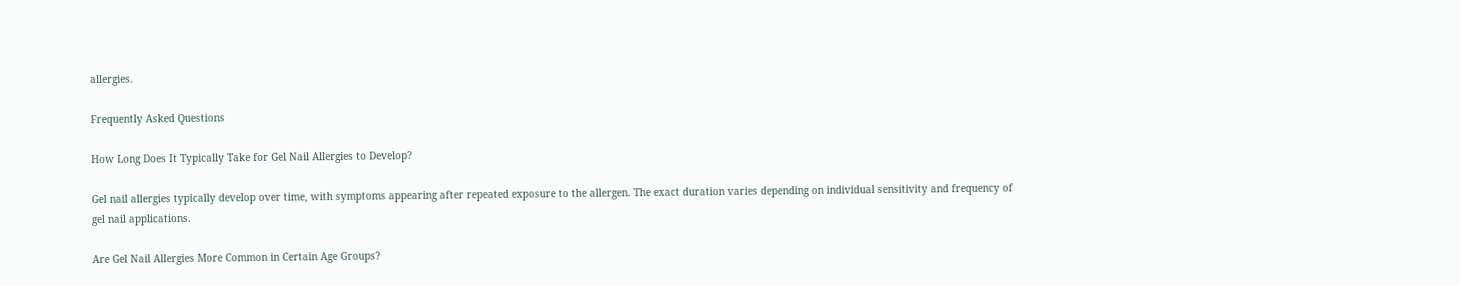allergies.

Frequently Asked Questions

How Long Does It Typically Take for Gel Nail Allergies to Develop?

Gel nail allergies typically develop over time, with symptoms appearing after repeated exposure to the allergen. The exact duration varies depending on individual sensitivity and frequency of gel nail applications.

Are Gel Nail Allergies More Common in Certain Age Groups?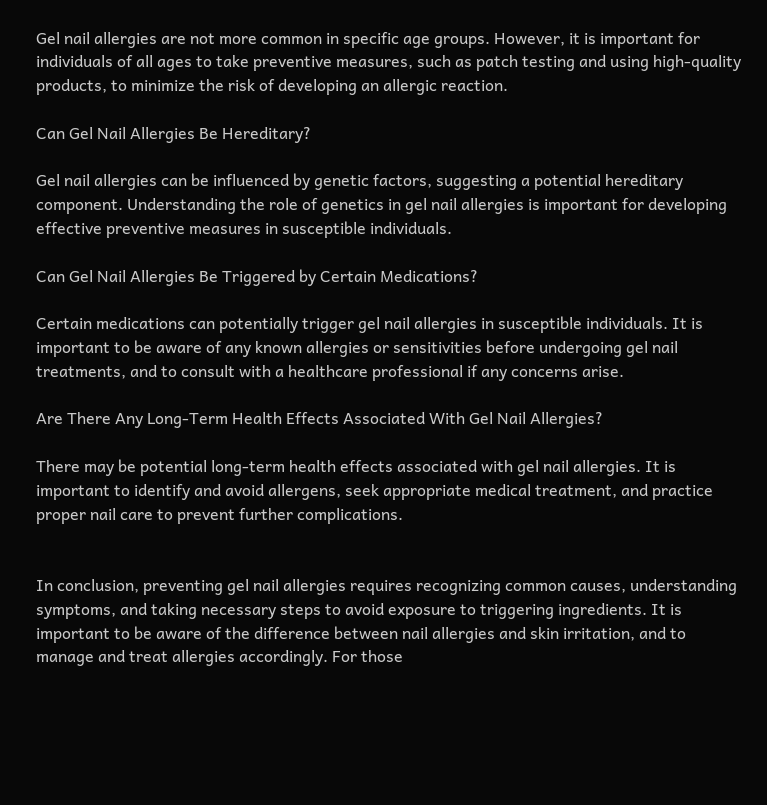Gel nail allergies are not more common in specific age groups. However, it is important for individuals of all ages to take preventive measures, such as patch testing and using high-quality products, to minimize the risk of developing an allergic reaction.

Can Gel Nail Allergies Be Hereditary?

Gel nail allergies can be influenced by genetic factors, suggesting a potential hereditary component. Understanding the role of genetics in gel nail allergies is important for developing effective preventive measures in susceptible individuals.

Can Gel Nail Allergies Be Triggered by Certain Medications?

Certain medications can potentially trigger gel nail allergies in susceptible individuals. It is important to be aware of any known allergies or sensitivities before undergoing gel nail treatments, and to consult with a healthcare professional if any concerns arise.

Are There Any Long-Term Health Effects Associated With Gel Nail Allergies?

There may be potential long-term health effects associated with gel nail allergies. It is important to identify and avoid allergens, seek appropriate medical treatment, and practice proper nail care to prevent further complications.


In conclusion, preventing gel nail allergies requires recognizing common causes, understanding symptoms, and taking necessary steps to avoid exposure to triggering ingredients. It is important to be aware of the difference between nail allergies and skin irritation, and to manage and treat allergies accordingly. For those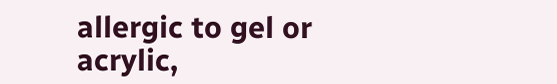allergic to gel or acrylic,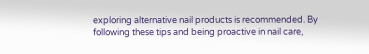exploring alternative nail products is recommended. By following these tips and being proactive in nail care,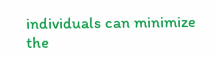individuals can minimize the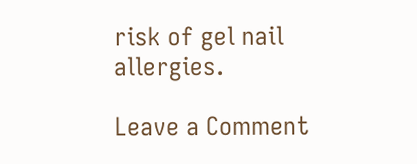risk of gel nail allergies.

Leave a Comment